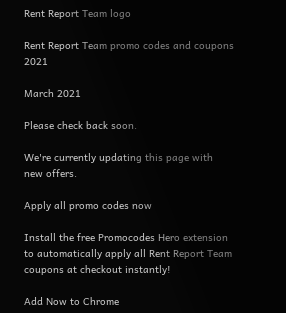Rent Report Team logo

Rent Report Team promo codes and coupons 2021

March 2021

Please check back soon.

We're currently updating this page with new offers.

Apply all promo codes now

Install the free Promocodes Hero extension to automatically apply all Rent Report Team coupons at checkout instantly!

Add Now to Chrome